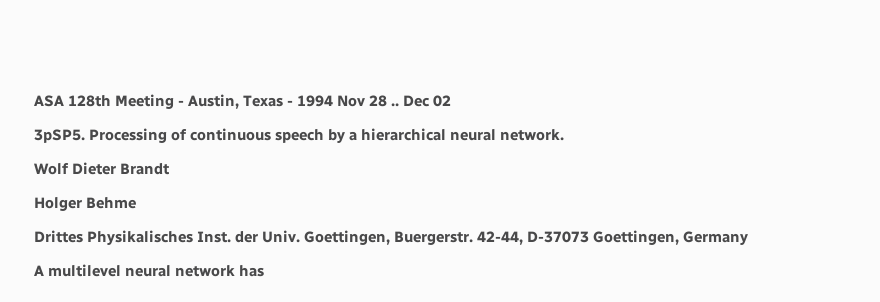ASA 128th Meeting - Austin, Texas - 1994 Nov 28 .. Dec 02

3pSP5. Processing of continuous speech by a hierarchical neural network.

Wolf Dieter Brandt

Holger Behme

Drittes Physikalisches Inst. der Univ. Goettingen, Buergerstr. 42-44, D-37073 Goettingen, Germany

A multilevel neural network has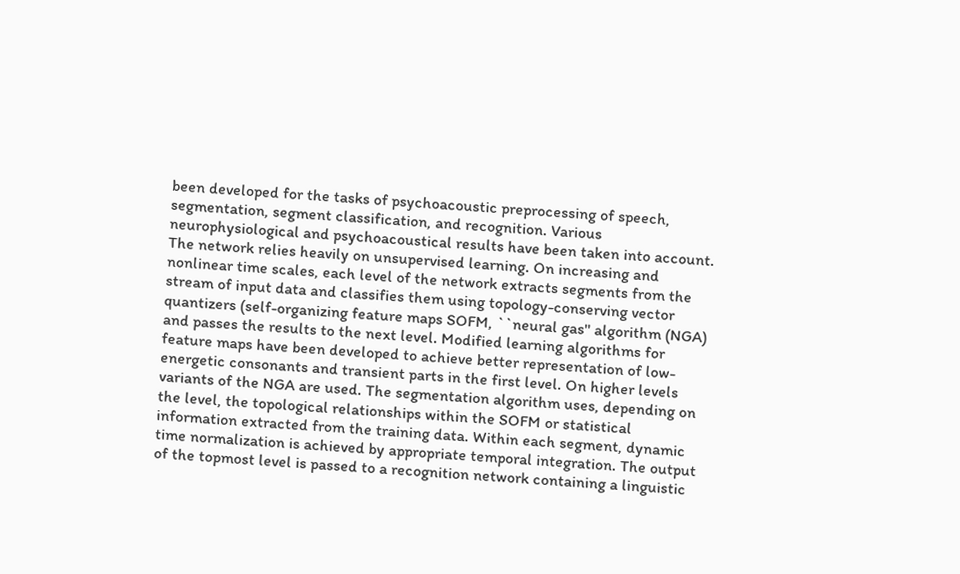been developed for the tasks of psychoacoustic preprocessing of speech, segmentation, segment classification, and recognition. Various neurophysiological and psychoacoustical results have been taken into account. The network relies heavily on unsupervised learning. On increasing and nonlinear time scales, each level of the network extracts segments from the stream of input data and classifies them using topology-conserving vector quantizers (self-organizing feature maps SOFM, ``neural gas'' algorithm (NGA) and passes the results to the next level. Modified learning algorithms for feature maps have been developed to achieve better representation of low-energetic consonants and transient parts in the first level. On higher levels variants of the NGA are used. The segmentation algorithm uses, depending on the level, the topological relationships within the SOFM or statistical information extracted from the training data. Within each segment, dynamic time normalization is achieved by appropriate temporal integration. The output of the topmost level is passed to a recognition network containing a linguistic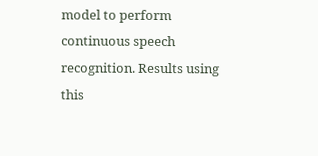model to perform continuous speech recognition. Results using this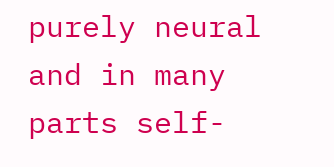purely neural and in many parts self-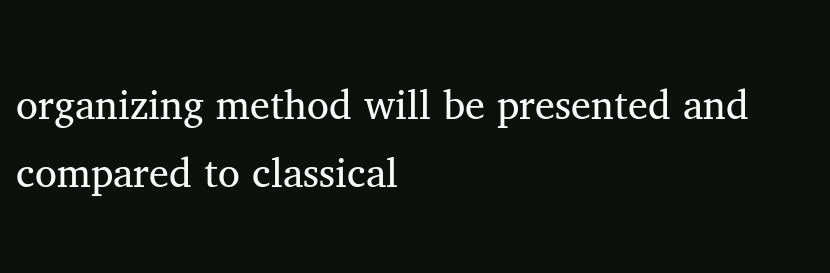organizing method will be presented and compared to classical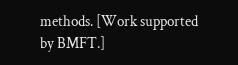methods. [Work supported by BMFT.]